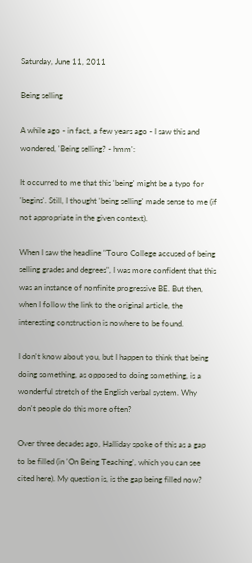Saturday, June 11, 2011

Being selling

A while ago - in fact, a few years ago - I saw this and wondered, 'Being selling? - hmm':

It occurred to me that this 'being' might be a typo for 'begins'. Still, I thought 'being selling' made sense to me (if not appropriate in the given context).

When I saw the headline "Touro College accused of being selling grades and degrees", I was more confident that this was an instance of nonfinite progressive BE. But then, when I follow the link to the original article, the interesting construction is nowhere to be found.

I don't know about you, but I happen to think that being doing something, as opposed to doing something, is a wonderful stretch of the English verbal system. Why don't people do this more often?

Over three decades ago, Halliday spoke of this as a gap to be filled (in 'On Being Teaching', which you can see cited here). My question is, is the gap being filled now?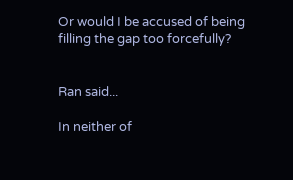Or would I be accused of being filling the gap too forcefully?


Ran said...

In neither of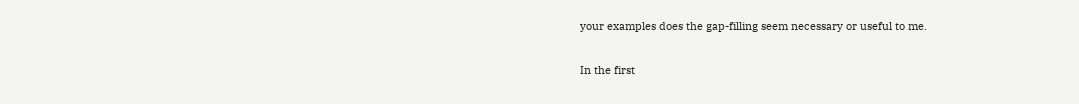your examples does the gap-filling seem necessary or useful to me.

In the first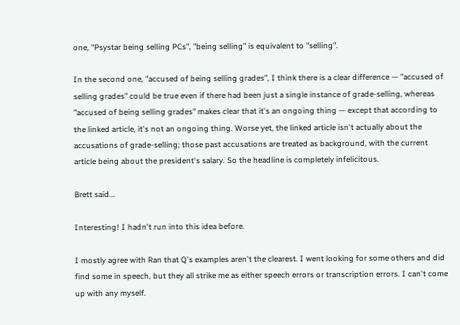one, "Psystar being selling PCs", "being selling" is equivalent to "selling".

In the second one, "accused of being selling grades", I think there is a clear difference — "accused of selling grades" could be true even if there had been just a single instance of grade-selling, whereas "accused of being selling grades" makes clear that it's an ongoing thing — except that according to the linked article, it's not an ongoing thing. Worse yet, the linked article isn't actually about the accusations of grade-selling; those past accusations are treated as background, with the current article being about the president's salary. So the headline is completely infelicitous.

Brett said...

Interesting! I hadn't run into this idea before.

I mostly agree with Ran that Q's examples aren't the clearest. I went looking for some others and did find some in speech, but they all strike me as either speech errors or transcription errors. I can't come up with any myself.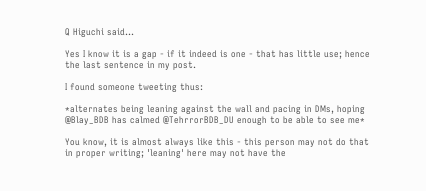Q Higuchi said...

Yes I know it is a gap - if it indeed is one - that has little use; hence the last sentence in my post.

I found someone tweeting thus:

*alternates being leaning against the wall and pacing in DMs, hoping @Blay_BDB has calmed @TehrrorBDB_DU enough to be able to see me*

You know, it is almost always like this - this person may not do that in proper writing; 'leaning' here may not have the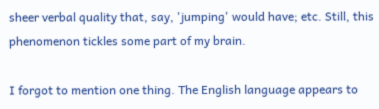sheer verbal quality that, say, 'jumping' would have; etc. Still, this phenomenon tickles some part of my brain.

I forgot to mention one thing. The English language appears to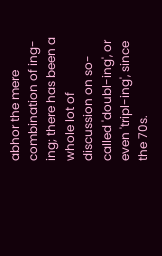abhor the mere combination of ing-ing; there has been a whole lot of discussion on so-called 'doubl-ing', or even 'tripl-ing', since the 70s.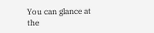You can glance at the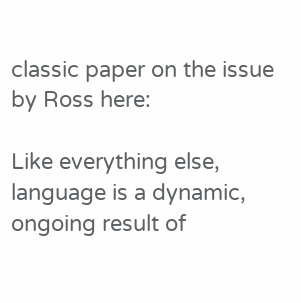classic paper on the issue by Ross here:

Like everything else, language is a dynamic, ongoing result of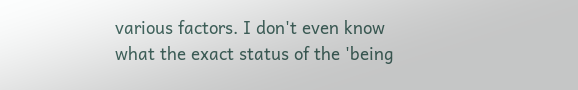various factors. I don't even know what the exact status of the 'being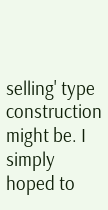selling' type construction might be. I simply hoped to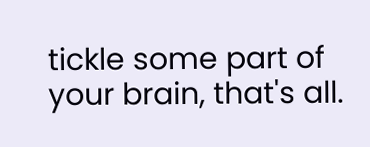tickle some part of your brain, that's all.